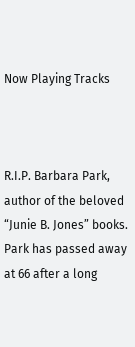Now Playing Tracks



R.I.P. Barbara Park, author of the beloved “Junie B. Jones” books. Park has passed away at 66 after a long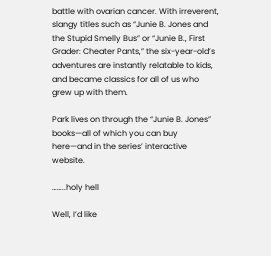battle with ovarian cancer. With irreverent, slangy titles such as “Junie B. Jones and the Stupid Smelly Bus” or “Junie B., First Grader: Cheater Pants,” the six-year-old’s adventures are instantly relatable to kids, and became classics for all of us who grew up with them.

Park lives on through the “Junie B. Jones” books—all of which you can buy here—and in the series’ interactive website.

……..holy hell

Well, I’d like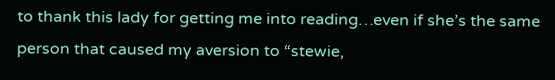to thank this lady for getting me into reading…even if she’s the same person that caused my aversion to “stewie,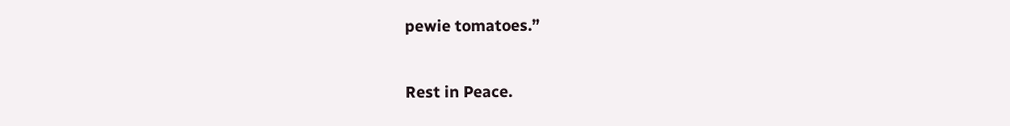pewie tomatoes.”

Rest in Peace.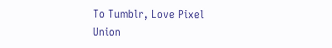To Tumblr, Love Pixel Union